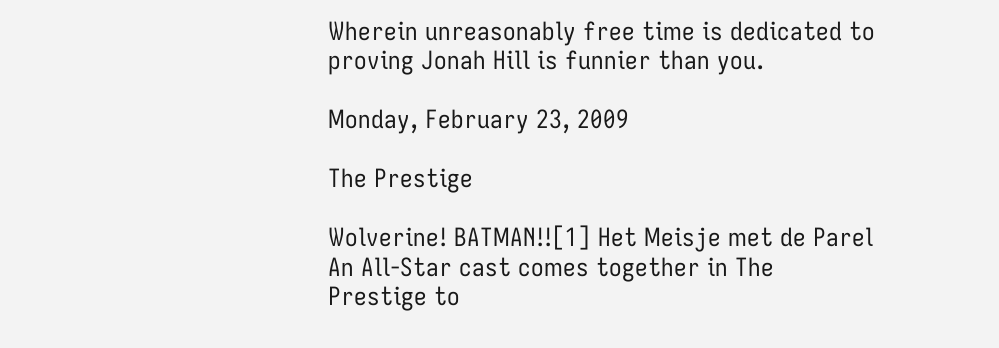Wherein unreasonably free time is dedicated to proving Jonah Hill is funnier than you.

Monday, February 23, 2009

The Prestige

Wolverine! BATMAN!![1] Het Meisje met de Parel An All-Star cast comes together in The Prestige to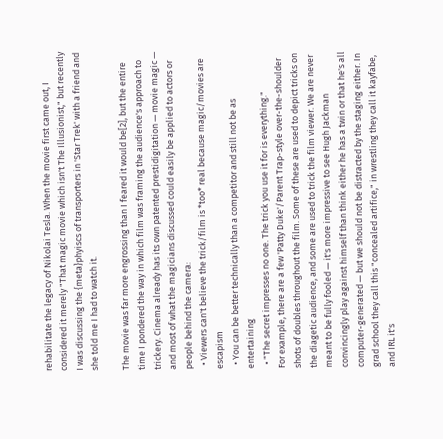rehabilitate the legacy of Nikolai Tesla. When the movie first came out, I considered it merely "That magic movie which isn't The Illusionist," but recently I was discussing the {meta}phyiscs of transporters in 'Star Trek' with a friend and she told me I had to watch it.

The movie was far more engrossing than I feared it would be[2], but the entire time I pondered the way in which film was framing the audience's approach to trickery. Cinema already has its own patented prestidigitation — movie magic — and most of what the magicians discussed could easily be applied to actors or people behind the camera:
  • Viewers can't believe the trick/film is *too* real because magic/movies are escapism
  • You can be better technically than a competitor and still not be as entertaining
  • "The secret impresses no one. The trick you use it for is everything."
For example, there are a few 'Patty Duke'/Parent Trap-style over-the-shoulder shots of doubles throughout the film. Some of these are used to depict tricks on the diagetic audience, and some are used to trick the film viewer. We are never meant to be fully fooled — it's more impressive to see Hugh Jackman convincingly play against himself than think either he has a twin or that he's all computer-generated — but we should not be distracted by the staging either. In grad school they call this "concealed artifice," in wrestling they call it kayfabe, and IRL it's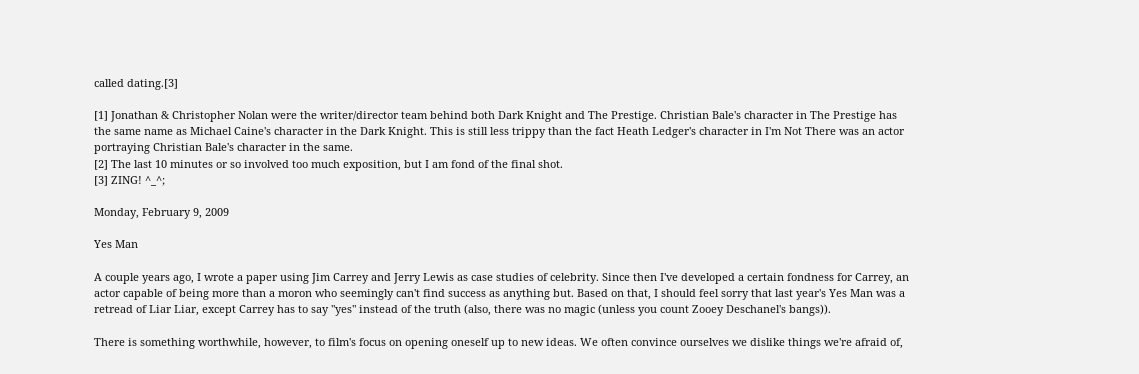called dating.[3]

[1] Jonathan & Christopher Nolan were the writer/director team behind both Dark Knight and The Prestige. Christian Bale's character in The Prestige has the same name as Michael Caine's character in the Dark Knight. This is still less trippy than the fact Heath Ledger's character in I'm Not There was an actor portraying Christian Bale's character in the same.
[2] The last 10 minutes or so involved too much exposition, but I am fond of the final shot.
[3] ZING! ^_^;

Monday, February 9, 2009

Yes Man

A couple years ago, I wrote a paper using Jim Carrey and Jerry Lewis as case studies of celebrity. Since then I've developed a certain fondness for Carrey, an actor capable of being more than a moron who seemingly can't find success as anything but. Based on that, I should feel sorry that last year's Yes Man was a retread of Liar Liar, except Carrey has to say "yes" instead of the truth (also, there was no magic (unless you count Zooey Deschanel's bangs)).

There is something worthwhile, however, to film's focus on opening oneself up to new ideas. We often convince ourselves we dislike things we're afraid of,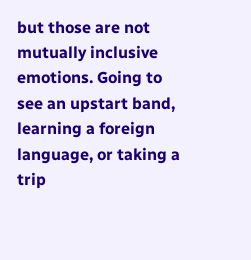but those are not mutually inclusive emotions. Going to see an upstart band, learning a foreign language, or taking a trip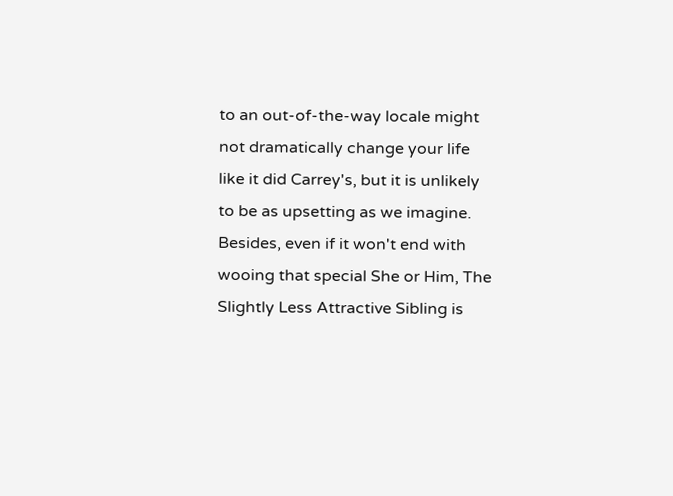to an out-of-the-way locale might not dramatically change your life like it did Carrey's, but it is unlikely to be as upsetting as we imagine. Besides, even if it won't end with wooing that special She or Him, The Slightly Less Attractive Sibling is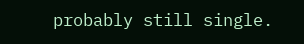probably still single.